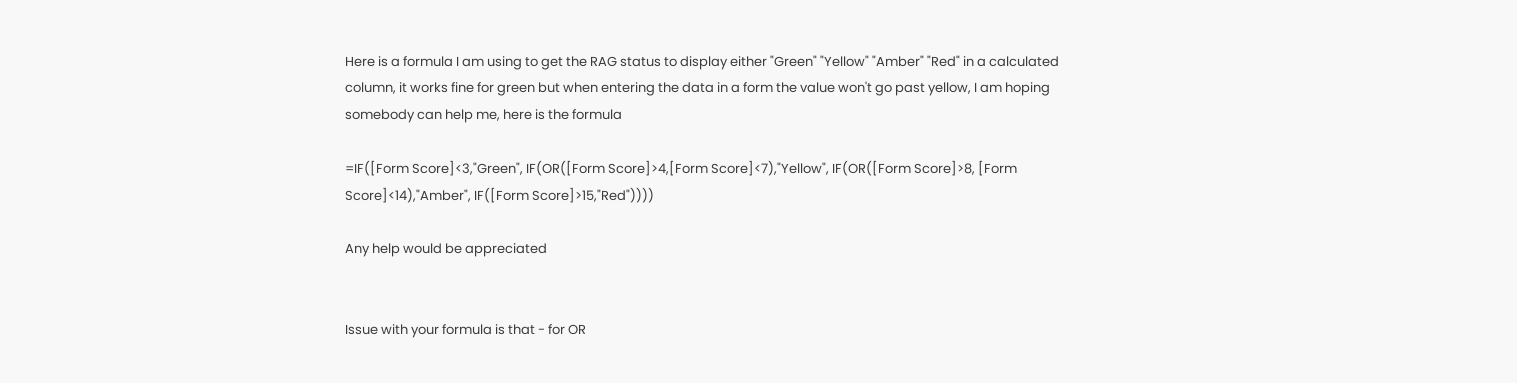Here is a formula I am using to get the RAG status to display either "Green" "Yellow" "Amber" "Red" in a calculated column, it works fine for green but when entering the data in a form the value won't go past yellow, I am hoping somebody can help me, here is the formula

=IF([Form Score]<3,"Green", IF(OR([Form Score]>4,[Form Score]<7),"Yellow", IF(OR([Form Score]>8, [Form Score]<14),"Amber", IF([Form Score]>15,"Red"))))

Any help would be appreciated


Issue with your formula is that - for OR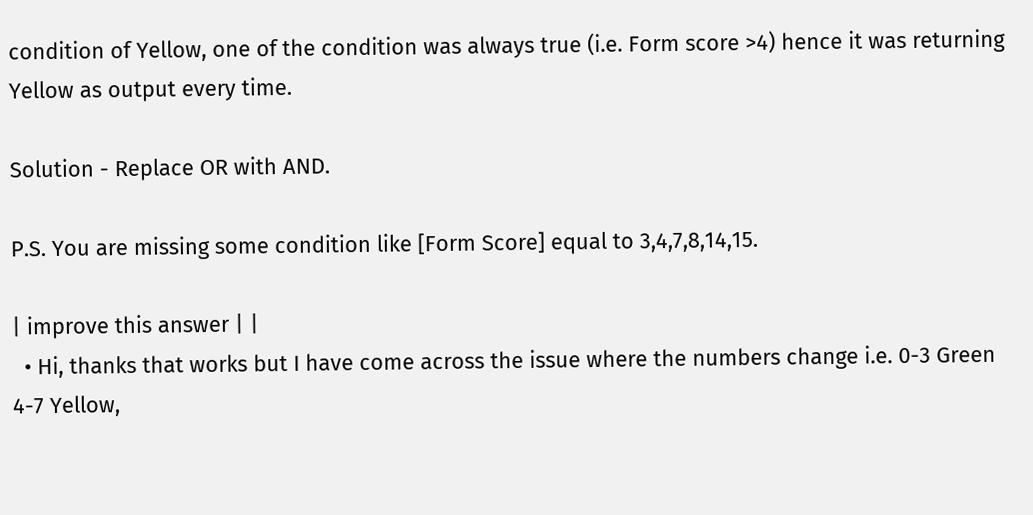condition of Yellow, one of the condition was always true (i.e. Form score >4) hence it was returning Yellow as output every time.

Solution - Replace OR with AND.

P.S. You are missing some condition like [Form Score] equal to 3,4,7,8,14,15.

| improve this answer | |
  • Hi, thanks that works but I have come across the issue where the numbers change i.e. 0-3 Green 4-7 Yellow,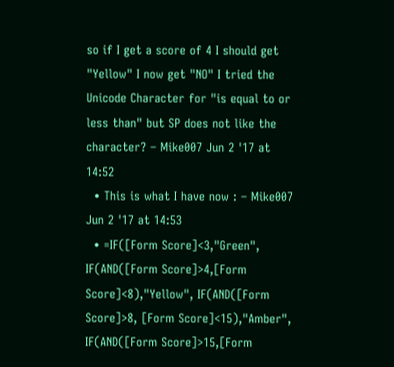so if I get a score of 4 I should get "Yellow" I now get "NO" I tried the Unicode Character for "is equal to or less than" but SP does not like the character? – Mike007 Jun 2 '17 at 14:52
  • This is what I have now : – Mike007 Jun 2 '17 at 14:53
  • =IF([Form Score]<3,"Green", IF(AND([Form Score]>4,[Form Score]<8),"Yellow", IF(AND([Form Score]>8, [Form Score]<15),"Amber", IF(AND([Form Score]>15,[Form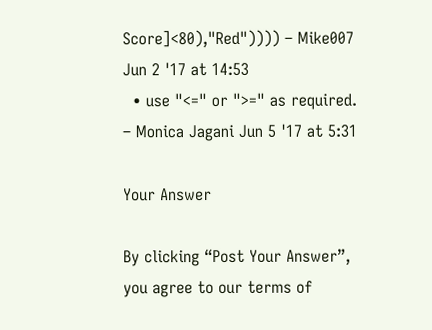Score]<80),"Red")))) – Mike007 Jun 2 '17 at 14:53
  • use "<=" or ">=" as required. – Monica Jagani Jun 5 '17 at 5:31

Your Answer

By clicking “Post Your Answer”, you agree to our terms of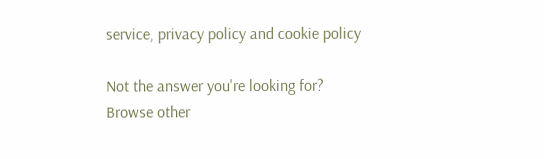service, privacy policy and cookie policy

Not the answer you're looking for? Browse other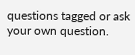questions tagged or ask your own question.